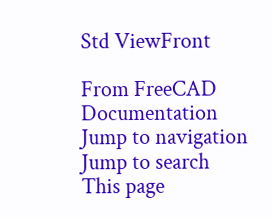Std ViewFront

From FreeCAD Documentation
Jump to navigation Jump to search
This page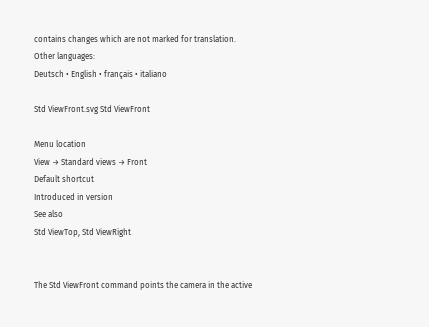contains changes which are not marked for translation.
Other languages:
Deutsch • English • français • italiano

Std ViewFront.svg Std ViewFront

Menu location
View → Standard views → Front
Default shortcut
Introduced in version
See also
Std ViewTop, Std ViewRight


The Std ViewFront command points the camera in the active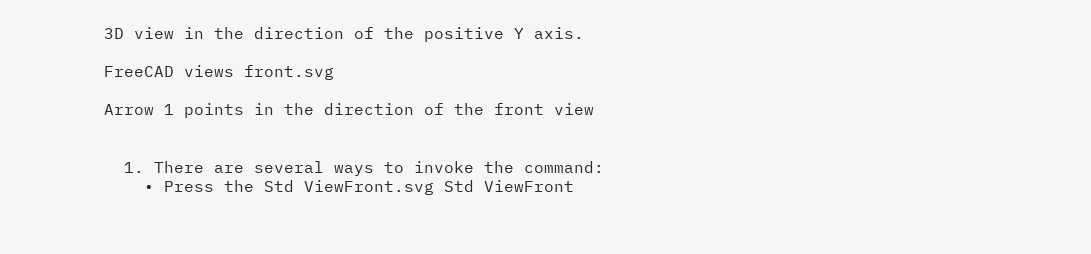3D view in the direction of the positive Y axis.

FreeCAD views front.svg

Arrow 1 points in the direction of the front view


  1. There are several ways to invoke the command:
    • Press the Std ViewFront.svg Std ViewFront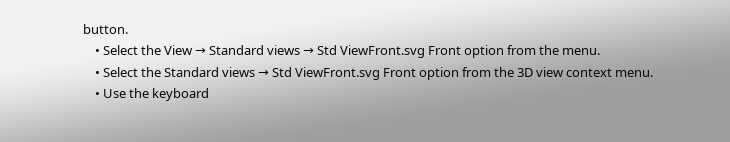button.
    • Select the View → Standard views → Std ViewFront.svg Front option from the menu.
    • Select the Standard views → Std ViewFront.svg Front option from the 3D view context menu.
    • Use the keyboard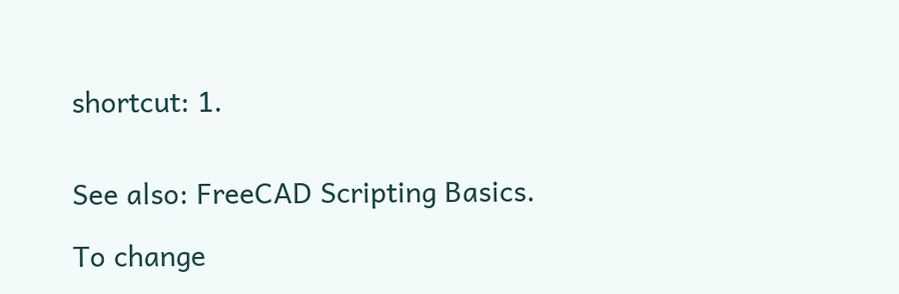shortcut: 1.


See also: FreeCAD Scripting Basics.

To change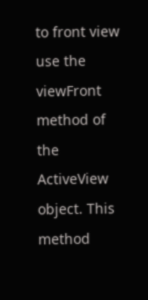to front view use the viewFront method of the ActiveView object. This method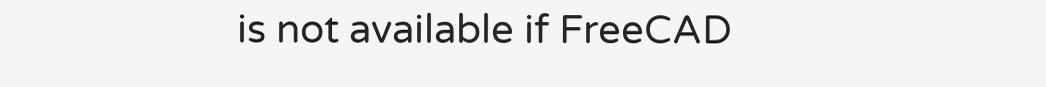is not available if FreeCAD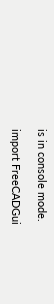is in console mode.

import FreeCADGui